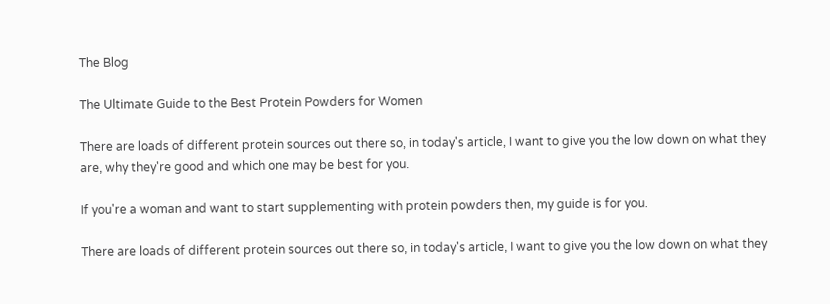The Blog

The Ultimate Guide to the Best Protein Powders for Women

There are loads of different protein sources out there so, in today's article, I want to give you the low down on what they are, why they're good and which one may be best for you.

If you're a woman and want to start supplementing with protein powders then, my guide is for you.

There are loads of different protein sources out there so, in today's article, I want to give you the low down on what they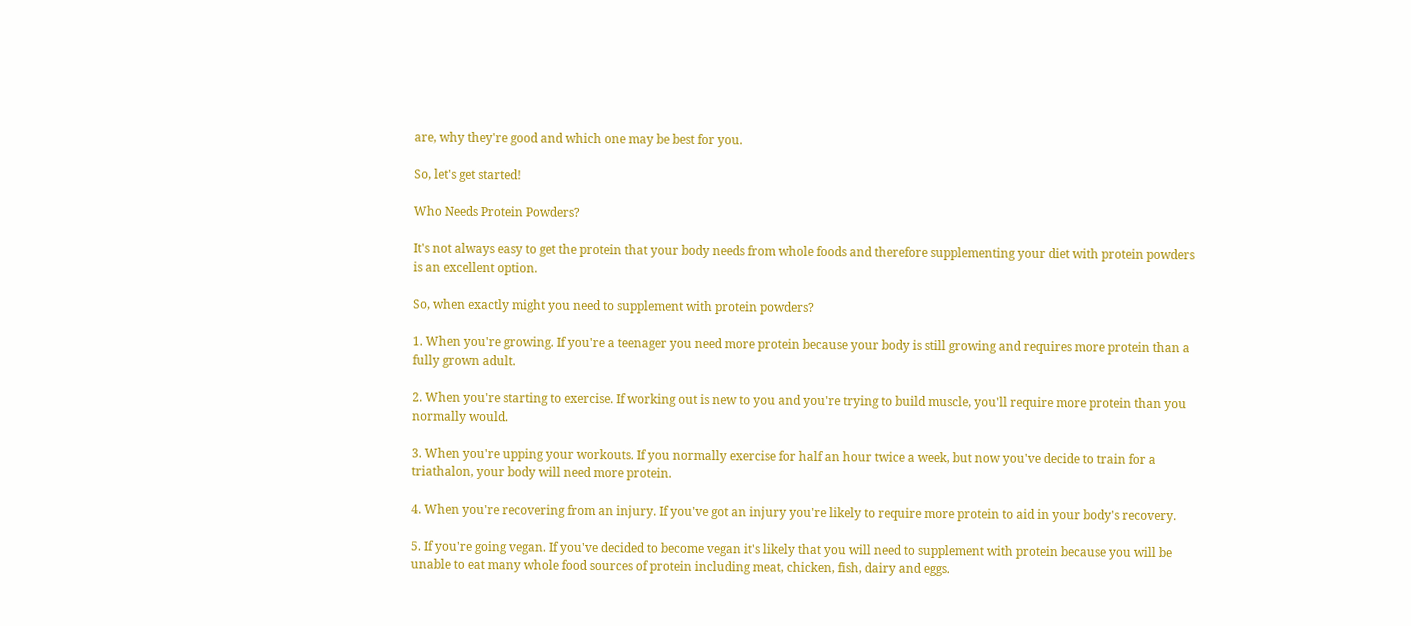are, why they're good and which one may be best for you.

So, let's get started!

Who Needs Protein Powders?

It's not always easy to get the protein that your body needs from whole foods and therefore supplementing your diet with protein powders is an excellent option.

So, when exactly might you need to supplement with protein powders?

1. When you're growing. If you're a teenager you need more protein because your body is still growing and requires more protein than a fully grown adult.

2. When you're starting to exercise. If working out is new to you and you're trying to build muscle, you'll require more protein than you normally would.

3. When you're upping your workouts. If you normally exercise for half an hour twice a week, but now you've decide to train for a triathalon, your body will need more protein.

4. When you're recovering from an injury. If you've got an injury you're likely to require more protein to aid in your body's recovery.

5. If you're going vegan. If you've decided to become vegan it's likely that you will need to supplement with protein because you will be unable to eat many whole food sources of protein including meat, chicken, fish, dairy and eggs.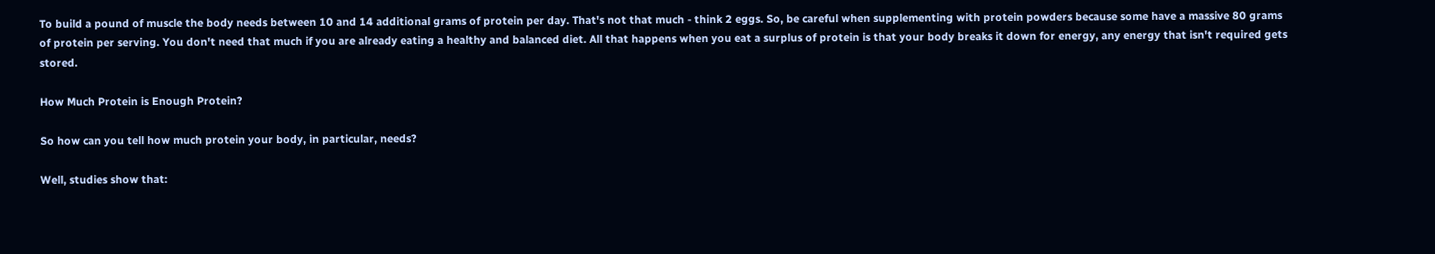To build a pound of muscle the body needs between 10 and 14 additional grams of protein per day. That's not that much - think 2 eggs. So, be careful when supplementing with protein powders because some have a massive 80 grams of protein per serving. You don't need that much if you are already eating a healthy and balanced diet. All that happens when you eat a surplus of protein is that your body breaks it down for energy, any energy that isn't required gets stored.

How Much Protein is Enough Protein?

So how can you tell how much protein your body, in particular, needs?

Well, studies show that: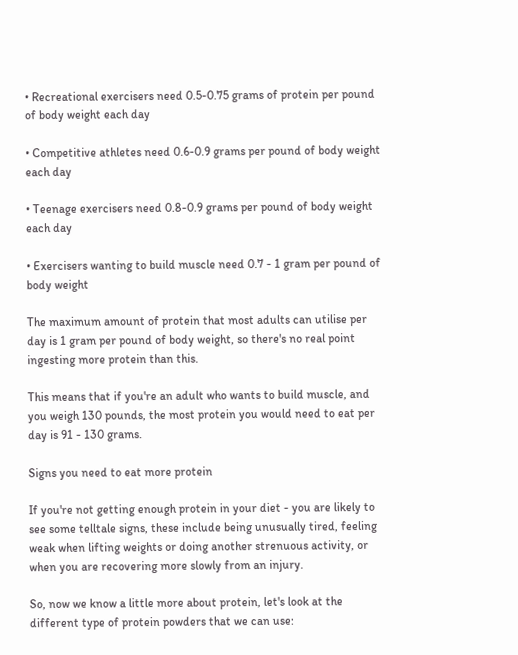• Recreational exercisers need 0.5-0.75 grams of protein per pound of body weight each day

• Competitive athletes need 0.6-0.9 grams per pound of body weight each day

• Teenage exercisers need 0.8-0.9 grams per pound of body weight each day

• Exercisers wanting to build muscle need 0.7 - 1 gram per pound of body weight

The maximum amount of protein that most adults can utilise per day is 1 gram per pound of body weight, so there's no real point ingesting more protein than this.

This means that if you're an adult who wants to build muscle, and you weigh 130 pounds, the most protein you would need to eat per day is 91 - 130 grams.

Signs you need to eat more protein

If you're not getting enough protein in your diet - you are likely to see some telltale signs, these include being unusually tired, feeling weak when lifting weights or doing another strenuous activity, or when you are recovering more slowly from an injury.

So, now we know a little more about protein, let's look at the different type of protein powders that we can use: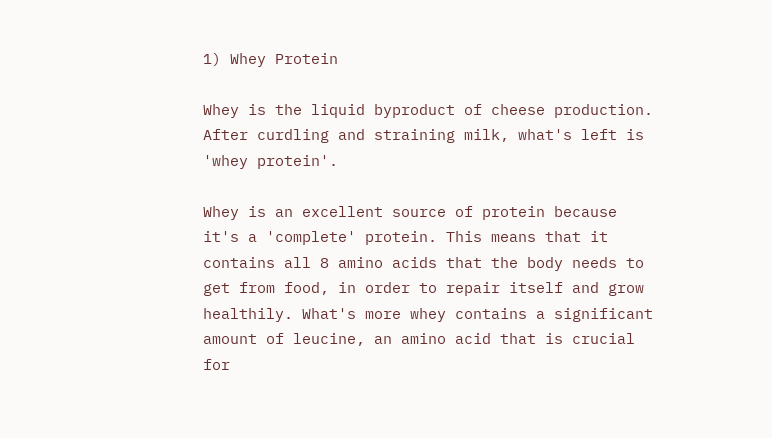1) Whey Protein

Whey is the liquid byproduct of cheese production. After curdling and straining milk, what's left is 'whey protein'.

Whey is an excellent source of protein because it's a 'complete' protein. This means that it contains all 8 amino acids that the body needs to get from food, in order to repair itself and grow healthily. What's more whey contains a significant amount of leucine, an amino acid that is crucial for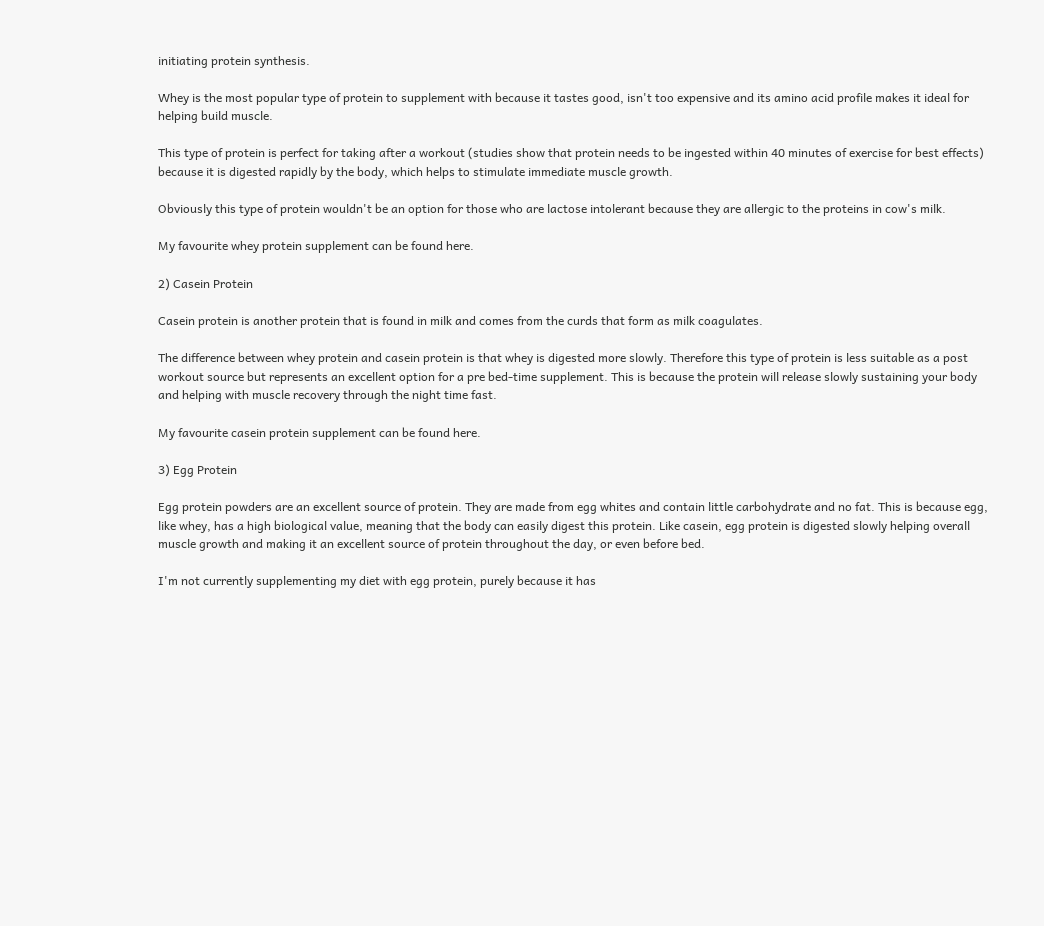initiating protein synthesis.

Whey is the most popular type of protein to supplement with because it tastes good, isn't too expensive and its amino acid profile makes it ideal for helping build muscle.

This type of protein is perfect for taking after a workout (studies show that protein needs to be ingested within 40 minutes of exercise for best effects) because it is digested rapidly by the body, which helps to stimulate immediate muscle growth.

Obviously this type of protein wouldn't be an option for those who are lactose intolerant because they are allergic to the proteins in cow's milk.

My favourite whey protein supplement can be found here.

2) Casein Protein

Casein protein is another protein that is found in milk and comes from the curds that form as milk coagulates.

The difference between whey protein and casein protein is that whey is digested more slowly. Therefore this type of protein is less suitable as a post workout source but represents an excellent option for a pre bed-time supplement. This is because the protein will release slowly sustaining your body and helping with muscle recovery through the night time fast.

My favourite casein protein supplement can be found here.

3) Egg Protein

Egg protein powders are an excellent source of protein. They are made from egg whites and contain little carbohydrate and no fat. This is because egg, like whey, has a high biological value, meaning that the body can easily digest this protein. Like casein, egg protein is digested slowly helping overall muscle growth and making it an excellent source of protein throughout the day, or even before bed.

I'm not currently supplementing my diet with egg protein, purely because it has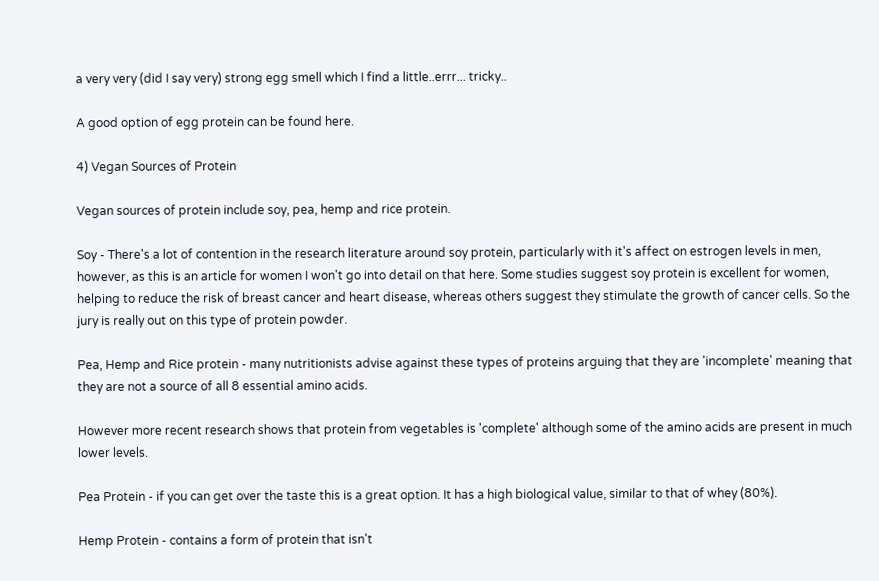a very very (did I say very) strong egg smell which I find a little..errr... tricky..

A good option of egg protein can be found here.

4) Vegan Sources of Protein

Vegan sources of protein include soy, pea, hemp and rice protein.

Soy - There's a lot of contention in the research literature around soy protein, particularly with it's affect on estrogen levels in men, however, as this is an article for women I won't go into detail on that here. Some studies suggest soy protein is excellent for women, helping to reduce the risk of breast cancer and heart disease, whereas others suggest they stimulate the growth of cancer cells. So the jury is really out on this type of protein powder.

Pea, Hemp and Rice protein - many nutritionists advise against these types of proteins arguing that they are 'incomplete' meaning that they are not a source of all 8 essential amino acids.

However more recent research shows that protein from vegetables is 'complete' although some of the amino acids are present in much lower levels.

Pea Protein - if you can get over the taste this is a great option. It has a high biological value, similar to that of whey (80%).

Hemp Protein - contains a form of protein that isn't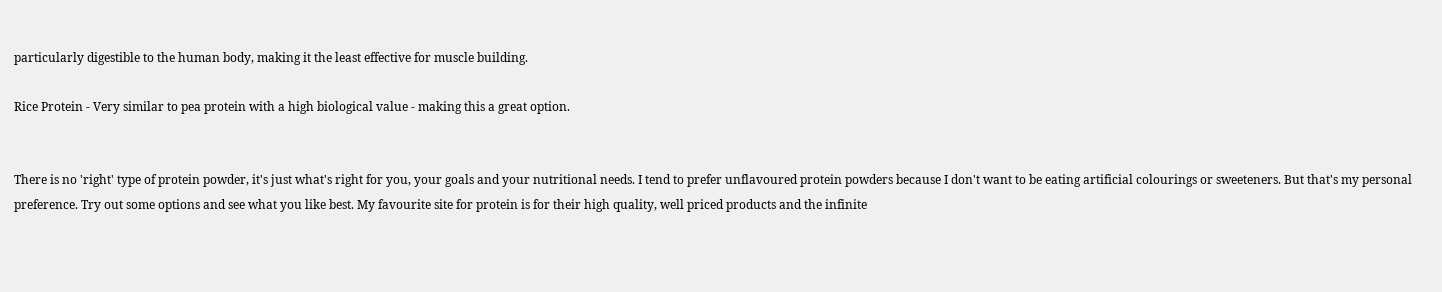particularly digestible to the human body, making it the least effective for muscle building.

Rice Protein - Very similar to pea protein with a high biological value - making this a great option.


There is no 'right' type of protein powder, it's just what's right for you, your goals and your nutritional needs. I tend to prefer unflavoured protein powders because I don't want to be eating artificial colourings or sweeteners. But that's my personal preference. Try out some options and see what you like best. My favourite site for protein is for their high quality, well priced products and the infinite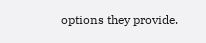options they provide.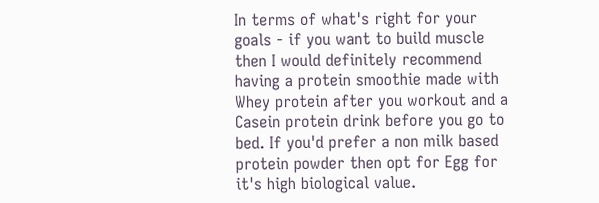In terms of what's right for your goals - if you want to build muscle then I would definitely recommend having a protein smoothie made with Whey protein after you workout and a Casein protein drink before you go to bed. If you'd prefer a non milk based protein powder then opt for Egg for it's high biological value.